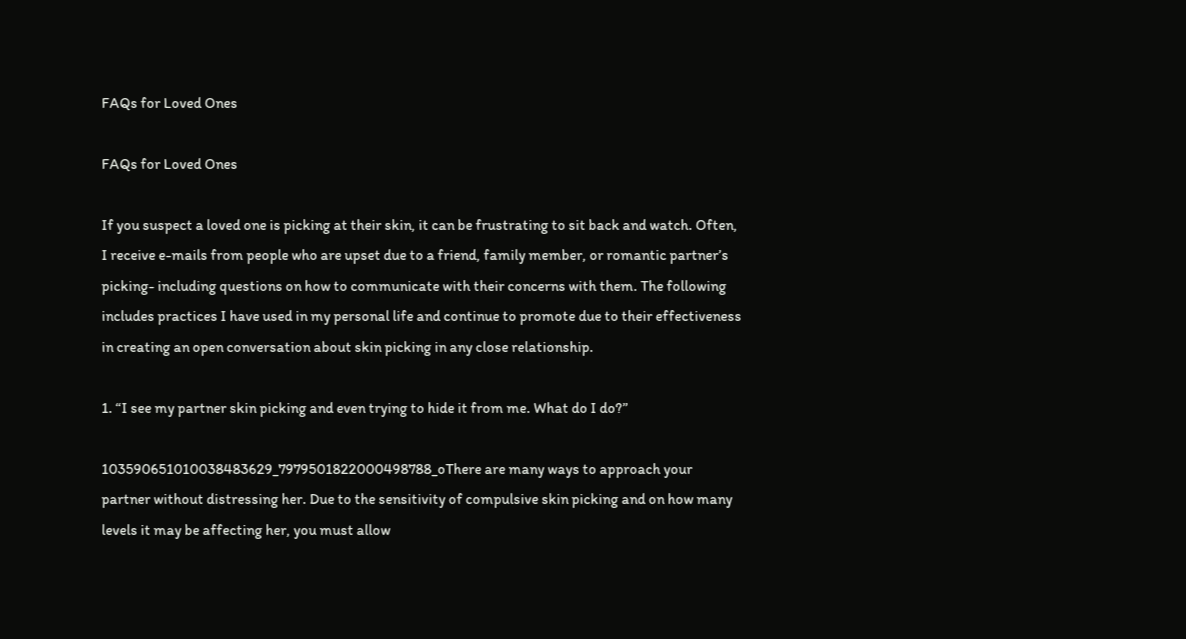FAQs for Loved Ones

FAQs for Loved Ones

If you suspect a loved one is picking at their skin, it can be frustrating to sit back and watch. Often, I receive e-mails from people who are upset due to a friend, family member, or romantic partner’s picking- including questions on how to communicate with their concerns with them. The following includes practices I have used in my personal life and continue to promote due to their effectiveness in creating an open conversation about skin picking in any close relationship.

1. “I see my partner skin picking and even trying to hide it from me. What do I do?”

103590651010038483629_7979501822000498788_oThere are many ways to approach your partner without distressing her. Due to the sensitivity of compulsive skin picking and on how many levels it may be affecting her, you must allow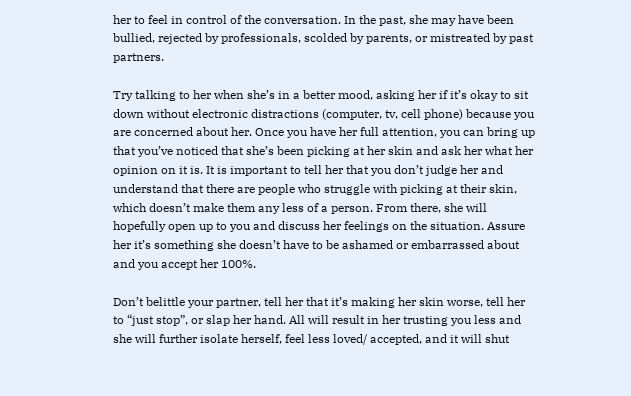her to feel in control of the conversation. In the past, she may have been bullied, rejected by professionals, scolded by parents, or mistreated by past partners.

Try talking to her when she’s in a better mood, asking her if it’s okay to sit down without electronic distractions (computer, tv, cell phone) because you are concerned about her. Once you have her full attention, you can bring up that you’ve noticed that she’s been picking at her skin and ask her what her opinion on it is. It is important to tell her that you don’t judge her and understand that there are people who struggle with picking at their skin, which doesn’t make them any less of a person. From there, she will hopefully open up to you and discuss her feelings on the situation. Assure her it’s something she doesn’t have to be ashamed or embarrassed about and you accept her 100%.

Don’t belittle your partner, tell her that it’s making her skin worse, tell her to “just stop”, or slap her hand. All will result in her trusting you less and she will further isolate herself, feel less loved/ accepted, and it will shut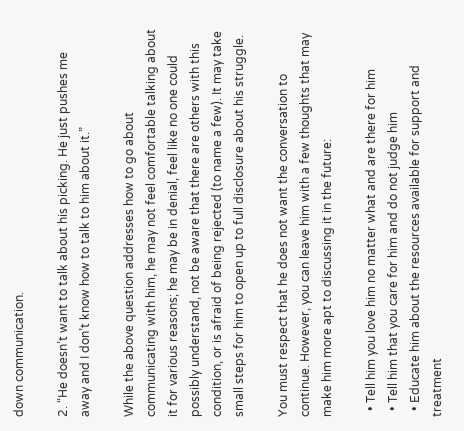down communication.

2. “He doesn’t want to talk about his picking. He just pushes me away and I don’t know how to talk to him about it.”

While the above question addresses how to go about communicating with him, he may not feel comfortable talking about it for various reasons; he may be in denial, feel like no one could possibly understand, not be aware that there are others with this condition, or is afraid of being rejected (to name a few). It may take small steps for him to open up to full disclosure about his struggle.

You must respect that he does not want the conversation to continue. However, you can leave him with a few thoughts that may make him more apt to discussing it in the future:

  • Tell him you love him no matter what and are there for him
  • Tell him that you care for him and do not judge him
  • Educate him about the resources available for support and treatment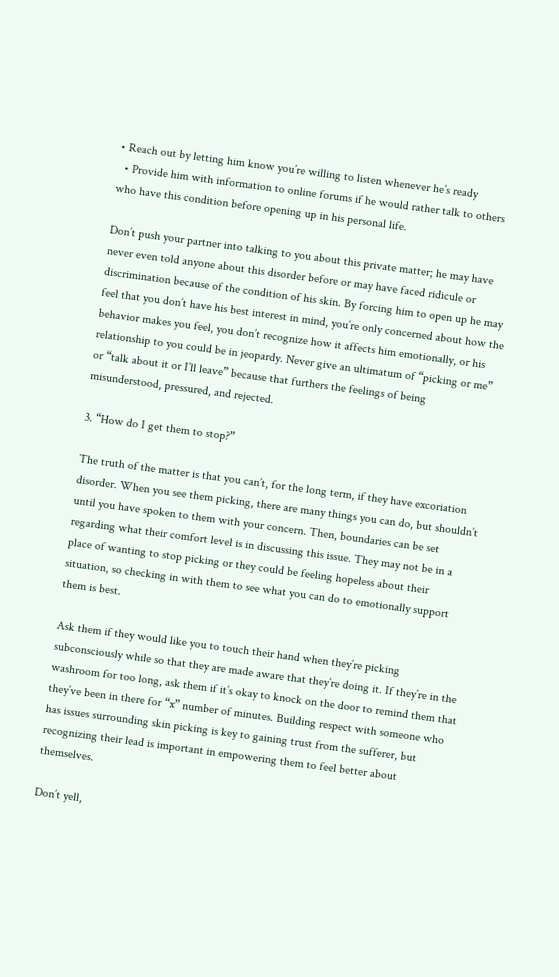• Reach out by letting him know you’re willing to listen whenever he’s ready
  • Provide him with information to online forums if he would rather talk to others who have this condition before opening up in his personal life.

Don’t push your partner into talking to you about this private matter; he may have never even told anyone about this disorder before or may have faced ridicule or discrimination because of the condition of his skin. By forcing him to open up he may feel that you don’t have his best interest in mind, you’re only concerned about how the behavior makes you feel, you don’t recognize how it affects him emotionally, or his relationship to you could be in jeopardy. Never give an ultimatum of “picking or me” or “talk about it or I’ll leave” because that furthers the feelings of being misunderstood, pressured, and rejected.

3. “How do I get them to stop?”

The truth of the matter is that you can’t, for the long term, if they have excoriation disorder. When you see them picking, there are many things you can do, but shouldn’t until you have spoken to them with your concern. Then, boundaries can be set regarding what their comfort level is in discussing this issue. They may not be in a place of wanting to stop picking or they could be feeling hopeless about their situation, so checking in with them to see what you can do to emotionally support them is best.

Ask them if they would like you to touch their hand when they’re picking subconsciously while so that they are made aware that they’re doing it. If they’re in the washroom for too long, ask them if it’s okay to knock on the door to remind them that they’ve been in there for “x” number of minutes. Building respect with someone who has issues surrounding skin picking is key to gaining trust from the sufferer, but recognizing their lead is important in empowering them to feel better about themselves.

Don’t yell,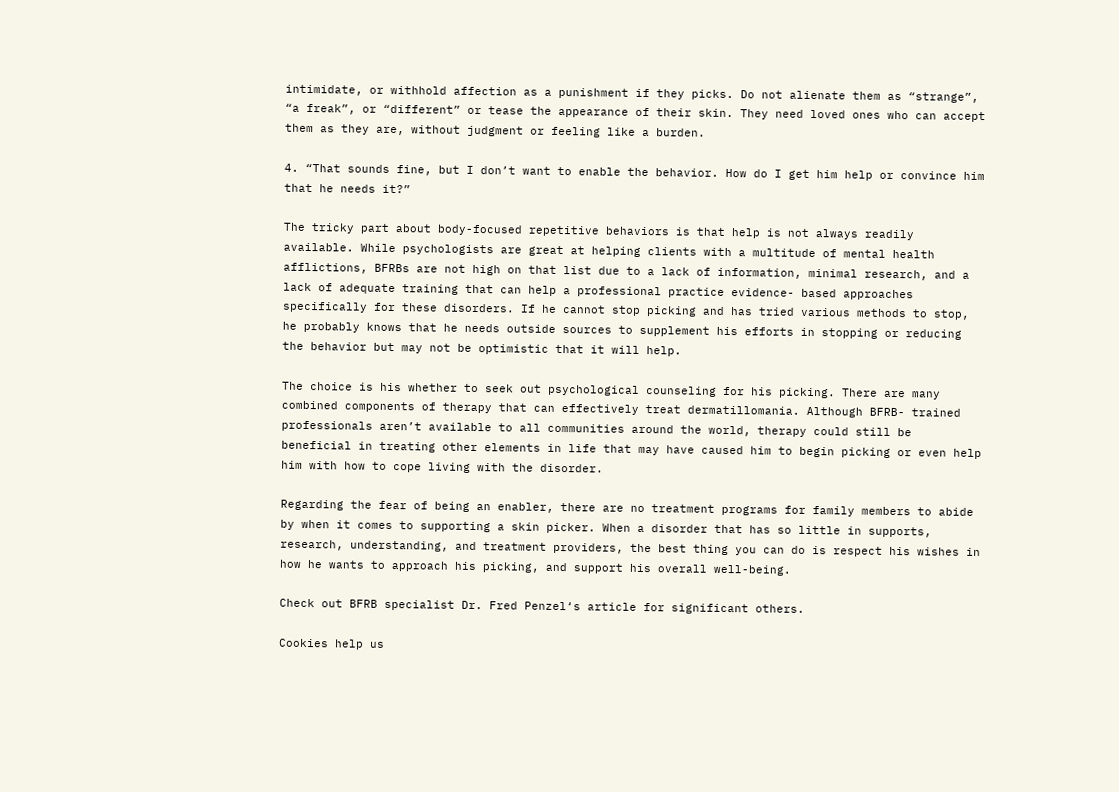intimidate, or withhold affection as a punishment if they picks. Do not alienate them as “strange”, “a freak”, or “different” or tease the appearance of their skin. They need loved ones who can accept them as they are, without judgment or feeling like a burden.

4. “That sounds fine, but I don’t want to enable the behavior. How do I get him help or convince him that he needs it?”

The tricky part about body-focused repetitive behaviors is that help is not always readily available. While psychologists are great at helping clients with a multitude of mental health afflictions, BFRBs are not high on that list due to a lack of information, minimal research, and a lack of adequate training that can help a professional practice evidence- based approaches specifically for these disorders. If he cannot stop picking and has tried various methods to stop, he probably knows that he needs outside sources to supplement his efforts in stopping or reducing the behavior but may not be optimistic that it will help.

The choice is his whether to seek out psychological counseling for his picking. There are many combined components of therapy that can effectively treat dermatillomania. Although BFRB- trained professionals aren’t available to all communities around the world, therapy could still be beneficial in treating other elements in life that may have caused him to begin picking or even help him with how to cope living with the disorder.

Regarding the fear of being an enabler, there are no treatment programs for family members to abide by when it comes to supporting a skin picker. When a disorder that has so little in supports, research, understanding, and treatment providers, the best thing you can do is respect his wishes in how he wants to approach his picking, and support his overall well-being.

Check out BFRB specialist Dr. Fred Penzel‘s article for significant others.

Cookies help us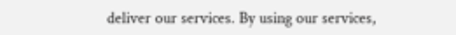deliver our services. By using our services,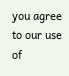you agree to our use of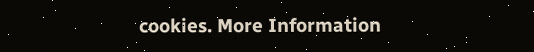cookies. More Information